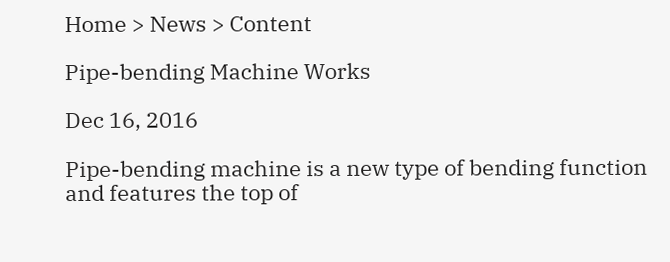Home > News > Content

Pipe-bending Machine Works

Dec 16, 2016

Pipe-bending machine is a new type of bending function and features the top of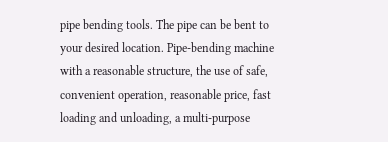pipe bending tools. The pipe can be bent to your desired location. Pipe-bending machine with a reasonable structure, the use of safe, convenient operation, reasonable price, fast loading and unloading, a multi-purpose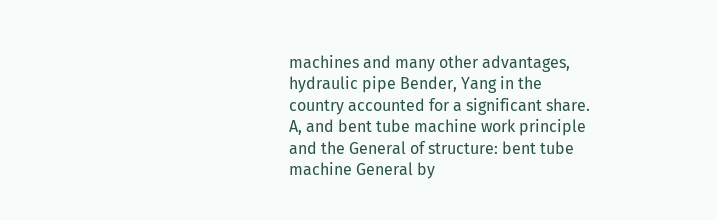machines and many other advantages, hydraulic pipe Bender, Yang in the country accounted for a significant share. A, and bent tube machine work principle and the General of structure: bent tube machine General by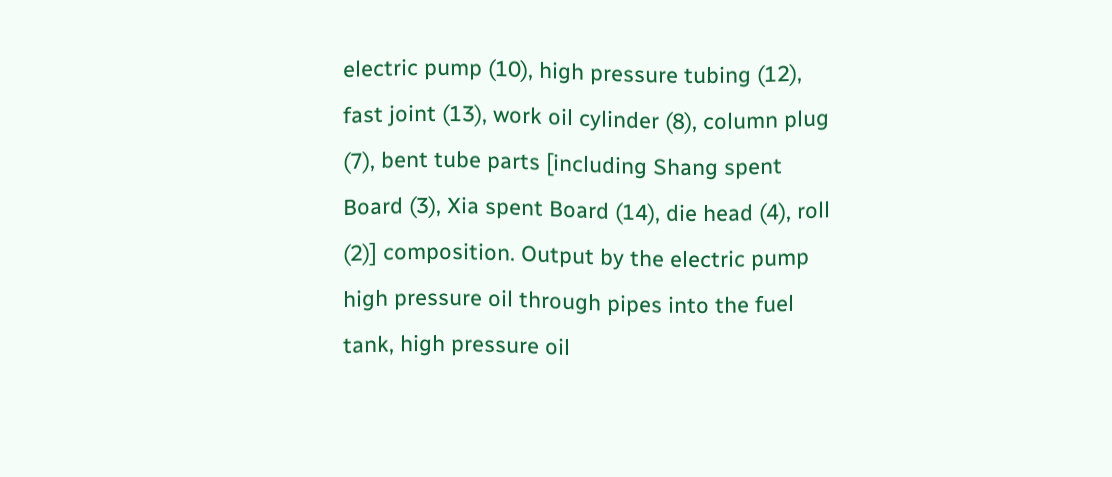electric pump (10), high pressure tubing (12), fast joint (13), work oil cylinder (8), column plug (7), bent tube parts [including Shang spent Board (3), Xia spent Board (14), die head (4), roll (2)] composition. Output by the electric pump high pressure oil through pipes into the fuel tank, high pressure oil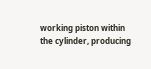working piston within the cylinder, producing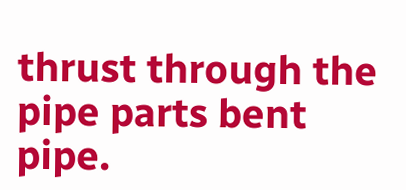thrust through the pipe parts bent pipe.